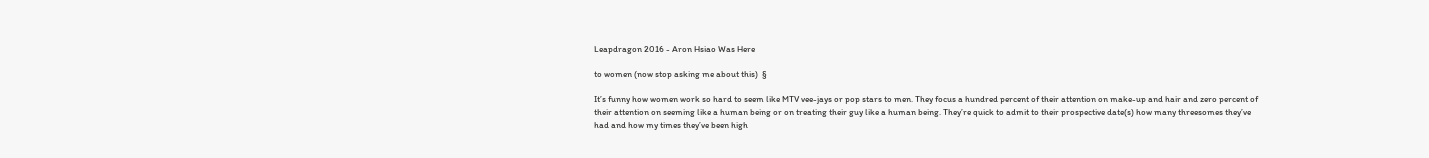Leapdragon 2016 - Aron Hsiao Was Here

to women (now stop asking me about this)  §

It’s funny how women work so hard to seem like MTV vee-jays or pop stars to men. They focus a hundred percent of their attention on make-up and hair and zero percent of their attention on seeming like a human being or on treating their guy like a human being. They’re quick to admit to their prospective date(s) how many threesomes they’ve had and how my times they’ve been high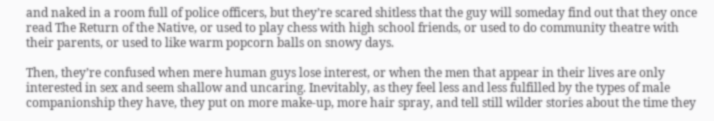and naked in a room full of police officers, but they’re scared shitless that the guy will someday find out that they once read The Return of the Native, or used to play chess with high school friends, or used to do community theatre with their parents, or used to like warm popcorn balls on snowy days.

Then, they’re confused when mere human guys lose interest, or when the men that appear in their lives are only interested in sex and seem shallow and uncaring. Inevitably, as they feel less and less fulfilled by the types of male companionship they have, they put on more make-up, more hair spray, and tell still wilder stories about the time they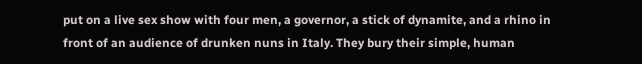put on a live sex show with four men, a governor, a stick of dynamite, and a rhino in front of an audience of drunken nuns in Italy. They bury their simple, human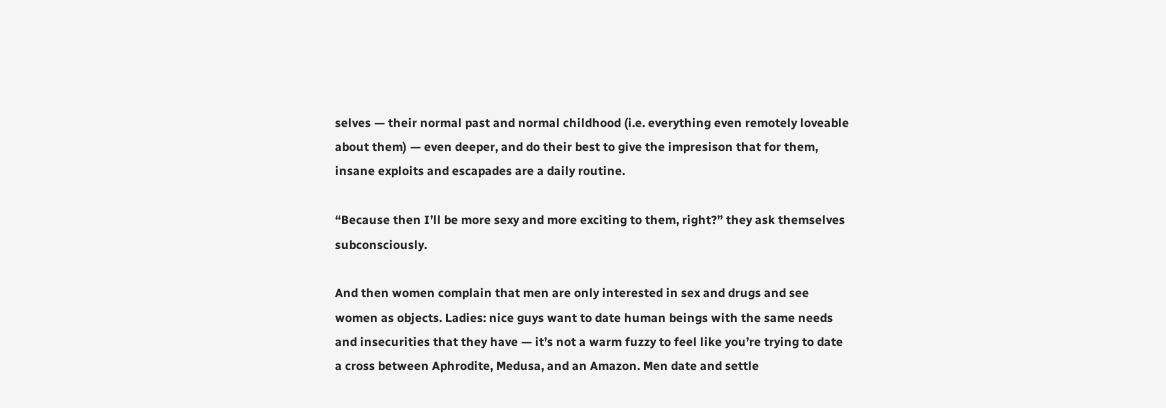selves — their normal past and normal childhood (i.e. everything even remotely loveable about them) — even deeper, and do their best to give the impresison that for them, insane exploits and escapades are a daily routine.

“Because then I’ll be more sexy and more exciting to them, right?” they ask themselves subconsciously.

And then women complain that men are only interested in sex and drugs and see women as objects. Ladies: nice guys want to date human beings with the same needs and insecurities that they have — it’s not a warm fuzzy to feel like you’re trying to date a cross between Aphrodite, Medusa, and an Amazon. Men date and settle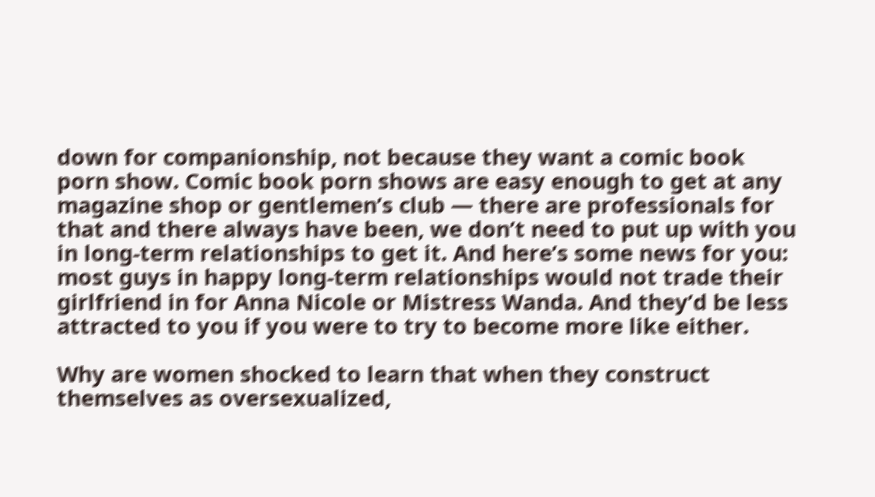down for companionship, not because they want a comic book porn show. Comic book porn shows are easy enough to get at any magazine shop or gentlemen’s club — there are professionals for that and there always have been, we don’t need to put up with you in long-term relationships to get it. And here’s some news for you: most guys in happy long-term relationships would not trade their girlfriend in for Anna Nicole or Mistress Wanda. And they’d be less attracted to you if you were to try to become more like either.

Why are women shocked to learn that when they construct themselves as oversexualized,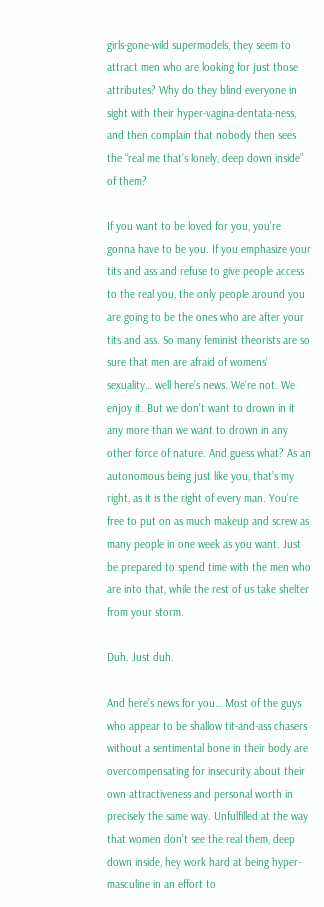girls-gone-wild supermodels, they seem to attract men who are looking for just those attributes? Why do they blind everyone in sight with their hyper-vagina-dentata-ness, and then complain that nobody then sees the “real me that’s lonely, deep down inside” of them?

If you want to be loved for you, you’re gonna have to be you. If you emphasize your tits and ass and refuse to give people access to the real you, the only people around you are going to be the ones who are after your tits and ass. So many feminist theorists are so sure that men are afraid of womens’ sexuality… well here’s news. We’re not. We enjoy it. But we don’t want to drown in it any more than we want to drown in any other force of nature. And guess what? As an autonomous being just like you, that’s my right, as it is the right of every man. You’re free to put on as much makeup and screw as many people in one week as you want. Just be prepared to spend time with the men who are into that, while the rest of us take shelter from your storm.

Duh. Just duh.

And here’s news for you… Most of the guys who appear to be shallow tit-and-ass chasers without a sentimental bone in their body are overcompensating for insecurity about their own attractiveness and personal worth in precisely the same way. Unfulfilled at the way that women don’t see the real them, deep down inside, hey work hard at being hyper-masculine in an effort to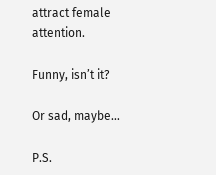attract female attention.

Funny, isn’t it?

Or sad, maybe…

P.S.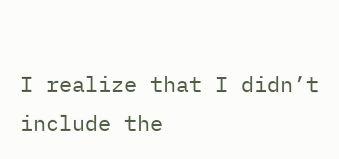I realize that I didn’t include the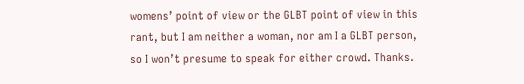womens’ point of view or the GLBT point of view in this rant, but I am neither a woman, nor am I a GLBT person, so I won’t presume to speak for either crowd. Thanks.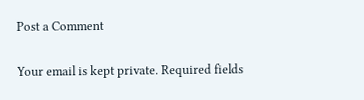Post a Comment

Your email is kept private. Required fields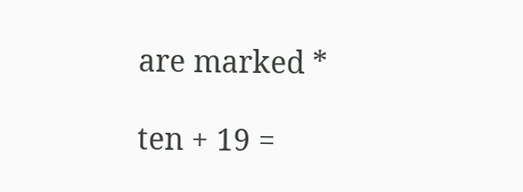are marked *

ten + 19 =